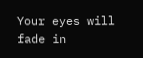Your eyes will fade in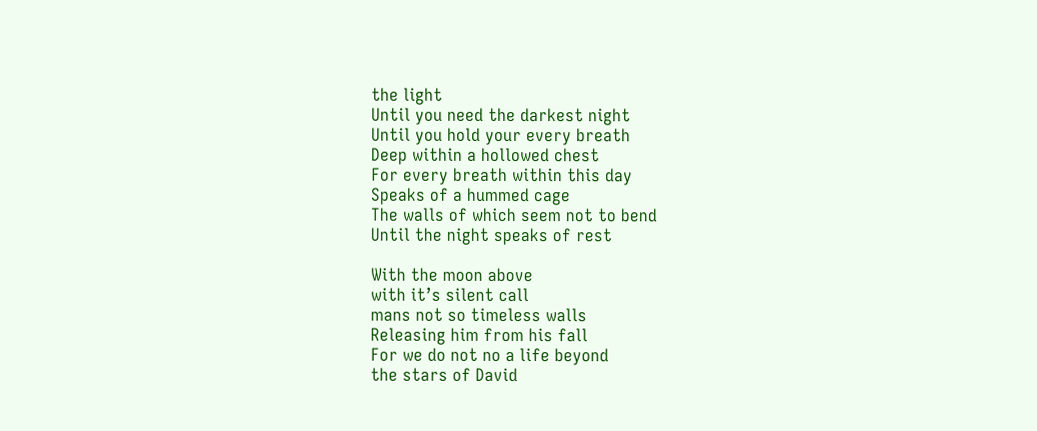the light
Until you need the darkest night
Until you hold your every breath
Deep within a hollowed chest
For every breath within this day
Speaks of a hummed cage
The walls of which seem not to bend
Until the night speaks of rest

With the moon above
with it’s silent call
mans not so timeless walls
Releasing him from his fall
For we do not no a life beyond
the stars of David